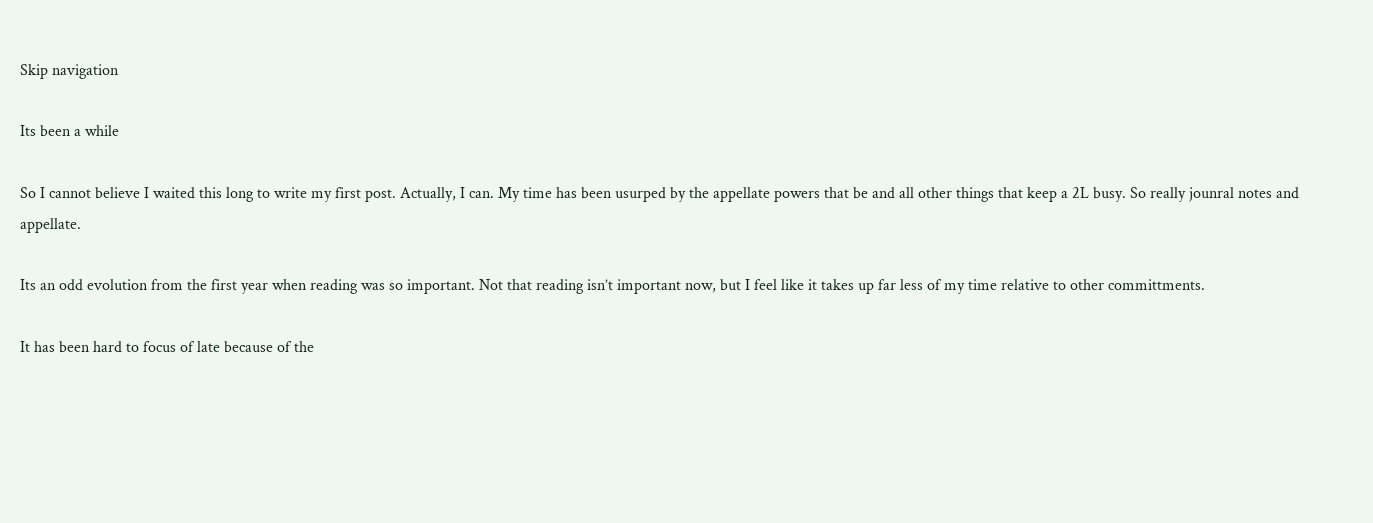Skip navigation

Its been a while

So I cannot believe I waited this long to write my first post. Actually, I can. My time has been usurped by the appellate powers that be and all other things that keep a 2L busy. So really jounral notes and appellate.

Its an odd evolution from the first year when reading was so important. Not that reading isn’t important now, but I feel like it takes up far less of my time relative to other committments.

It has been hard to focus of late because of the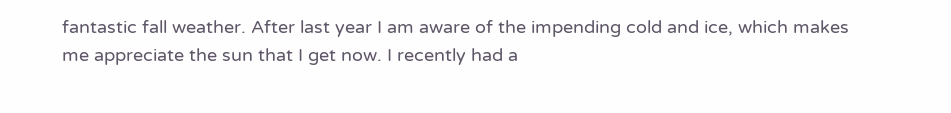fantastic fall weather. After last year I am aware of the impending cold and ice, which makes me appreciate the sun that I get now. I recently had a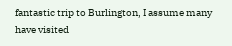fantastic trip to Burlington, I assume many have visited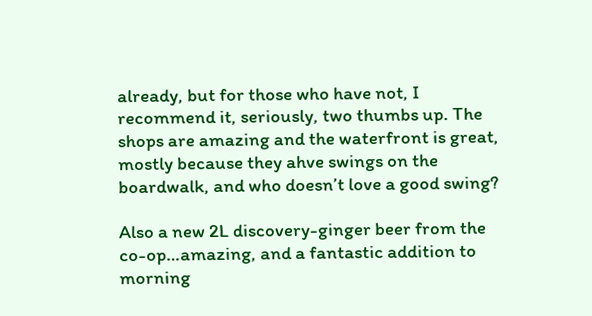already, but for those who have not, I recommend it, seriously, two thumbs up. The shops are amazing and the waterfront is great, mostly because they ahve swings on the boardwalk, and who doesn’t love a good swing?

Also a new 2L discovery-ginger beer from the co-op…amazing, and a fantastic addition to morning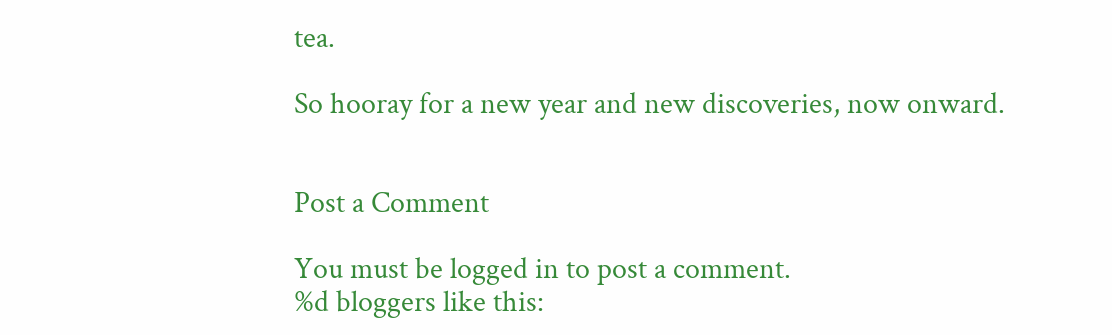tea.

So hooray for a new year and new discoveries, now onward.


Post a Comment

You must be logged in to post a comment.
%d bloggers like this: